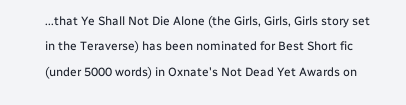...that Ye Shall Not Die Alone (the Girls, Girls, Girls story set in the Teraverse) has been nominated for Best Short fic (under 5000 words) in Oxnate's Not Dead Yet Awards on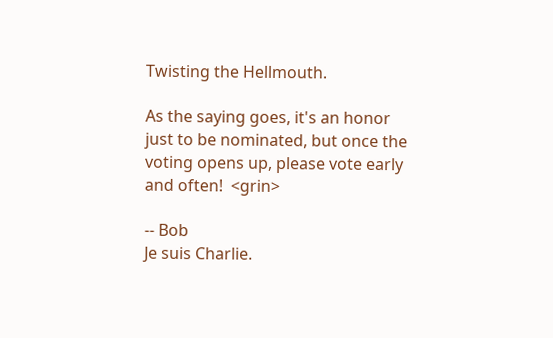Twisting the Hellmouth.

As the saying goes, it's an honor just to be nominated, but once the voting opens up, please vote early and often!  <grin>

-- Bob
Je suis Charlie.